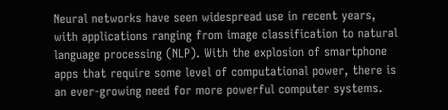Neural networks have seen widespread use in recent years, with applications ranging from image classification to natural language processing (NLP). With the explosion of smartphone apps that require some level of computational power, there is an ever-growing need for more powerful computer systems.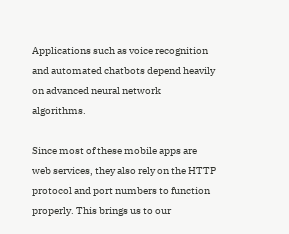Applications such as voice recognition and automated chatbots depend heavily on advanced neural network algorithms.

Since most of these mobile apps are web services, they also rely on the HTTP protocol and port numbers to function properly. This brings us to our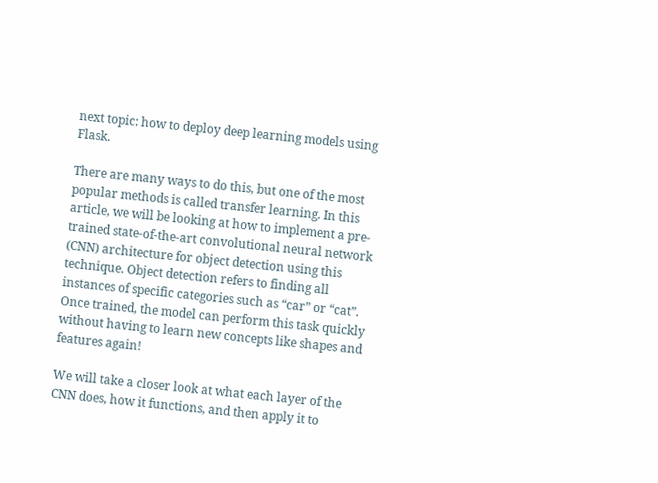next topic: how to deploy deep learning models using Flask.

There are many ways to do this, but one of the most popular methods is called transfer learning. In this article, we will be looking at how to implement a pre-trained state-of-the-art convolutional neural network (CNN) architecture for object detection using this technique. Object detection refers to finding all instances of specific categories such as “car” or “cat”. Once trained, the model can perform this task quickly without having to learn new concepts like shapes and features again!

We will take a closer look at what each layer of the CNN does, how it functions, and then apply it to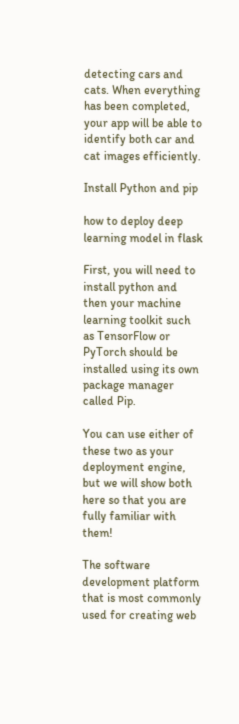detecting cars and cats. When everything has been completed, your app will be able to identify both car and cat images efficiently.

Install Python and pip

how to deploy deep learning model in flask

First, you will need to install python and then your machine learning toolkit such as TensorFlow or PyTorch should be installed using its own package manager called Pip.

You can use either of these two as your deployment engine, but we will show both here so that you are fully familiar with them!

The software development platform that is most commonly used for creating web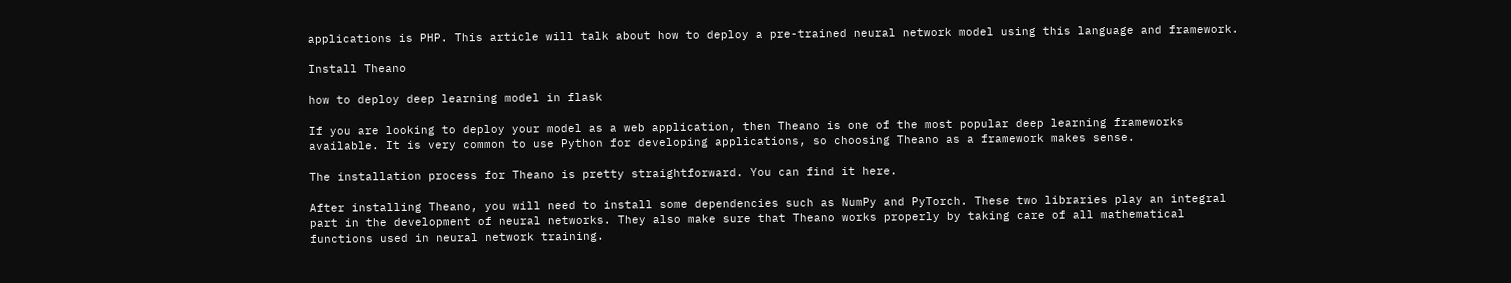applications is PHP. This article will talk about how to deploy a pre-trained neural network model using this language and framework.

Install Theano

how to deploy deep learning model in flask

If you are looking to deploy your model as a web application, then Theano is one of the most popular deep learning frameworks available. It is very common to use Python for developing applications, so choosing Theano as a framework makes sense.

The installation process for Theano is pretty straightforward. You can find it here.

After installing Theano, you will need to install some dependencies such as NumPy and PyTorch. These two libraries play an integral part in the development of neural networks. They also make sure that Theano works properly by taking care of all mathematical functions used in neural network training.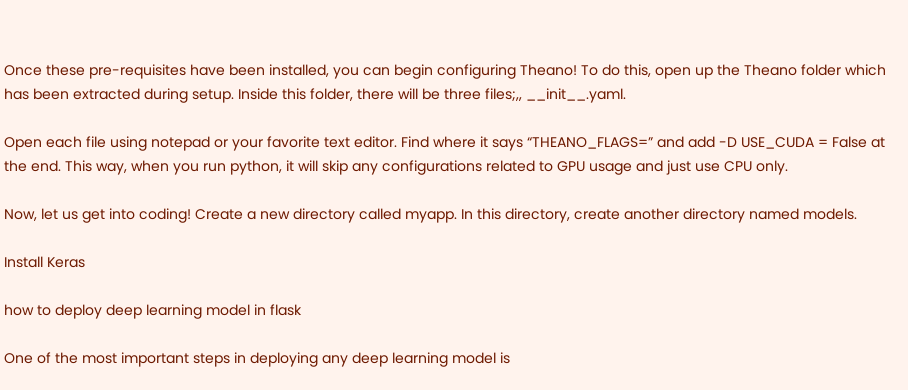Once these pre-requisites have been installed, you can begin configuring Theano! To do this, open up the Theano folder which has been extracted during setup. Inside this folder, there will be three files;,, __init__.yaml.

Open each file using notepad or your favorite text editor. Find where it says “THEANO_FLAGS=” and add -D USE_CUDA = False at the end. This way, when you run python, it will skip any configurations related to GPU usage and just use CPU only.

Now, let us get into coding! Create a new directory called myapp. In this directory, create another directory named models.

Install Keras

how to deploy deep learning model in flask

One of the most important steps in deploying any deep learning model is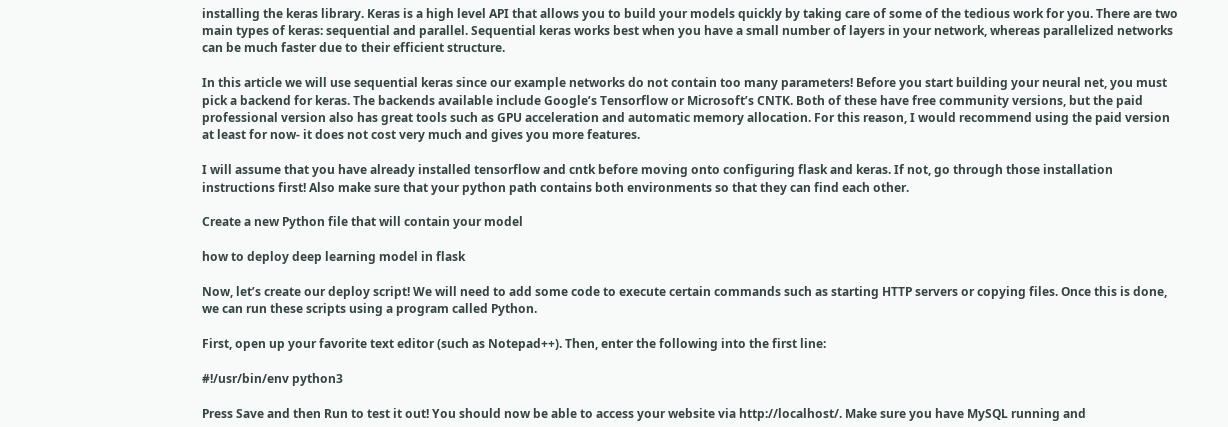installing the keras library. Keras is a high level API that allows you to build your models quickly by taking care of some of the tedious work for you. There are two main types of keras: sequential and parallel. Sequential keras works best when you have a small number of layers in your network, whereas parallelized networks can be much faster due to their efficient structure.

In this article we will use sequential keras since our example networks do not contain too many parameters! Before you start building your neural net, you must pick a backend for keras. The backends available include Google’s Tensorflow or Microsoft’s CNTK. Both of these have free community versions, but the paid professional version also has great tools such as GPU acceleration and automatic memory allocation. For this reason, I would recommend using the paid version at least for now- it does not cost very much and gives you more features.

I will assume that you have already installed tensorflow and cntk before moving onto configuring flask and keras. If not, go through those installation instructions first! Also make sure that your python path contains both environments so that they can find each other.

Create a new Python file that will contain your model

how to deploy deep learning model in flask

Now, let’s create our deploy script! We will need to add some code to execute certain commands such as starting HTTP servers or copying files. Once this is done, we can run these scripts using a program called Python.

First, open up your favorite text editor (such as Notepad++). Then, enter the following into the first line:

#!/usr/bin/env python3

Press Save and then Run to test it out! You should now be able to access your website via http://localhost/. Make sure you have MySQL running and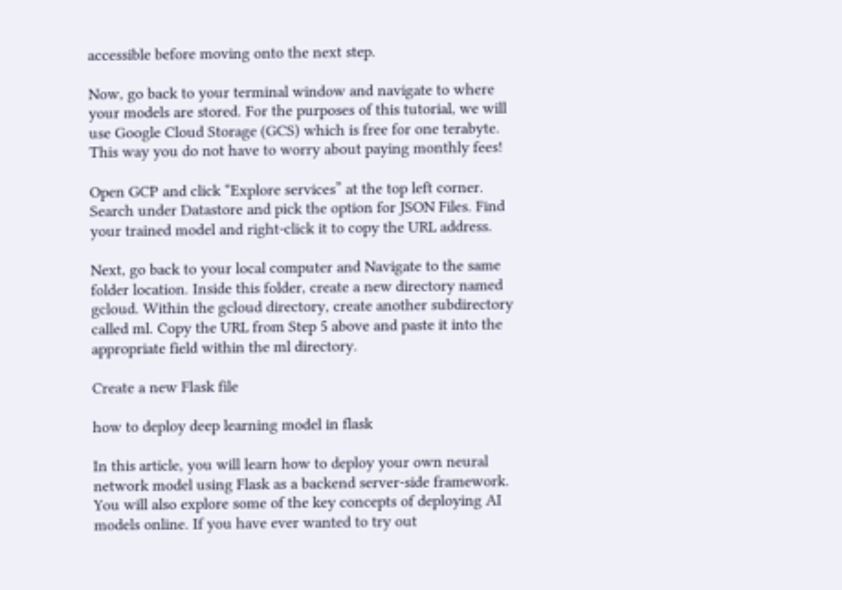accessible before moving onto the next step.

Now, go back to your terminal window and navigate to where your models are stored. For the purposes of this tutorial, we will use Google Cloud Storage (GCS) which is free for one terabyte. This way you do not have to worry about paying monthly fees!

Open GCP and click “Explore services” at the top left corner. Search under Datastore and pick the option for JSON Files. Find your trained model and right-click it to copy the URL address.

Next, go back to your local computer and Navigate to the same folder location. Inside this folder, create a new directory named gcloud. Within the gcloud directory, create another subdirectory called ml. Copy the URL from Step 5 above and paste it into the appropriate field within the ml directory.

Create a new Flask file

how to deploy deep learning model in flask

In this article, you will learn how to deploy your own neural network model using Flask as a backend server-side framework. You will also explore some of the key concepts of deploying AI models online. If you have ever wanted to try out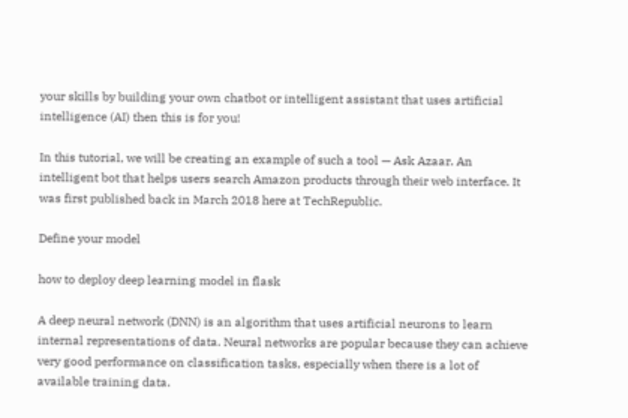your skills by building your own chatbot or intelligent assistant that uses artificial intelligence (AI) then this is for you!

In this tutorial, we will be creating an example of such a tool — Ask Azaar. An intelligent bot that helps users search Amazon products through their web interface. It was first published back in March 2018 here at TechRepublic.

Define your model

how to deploy deep learning model in flask

A deep neural network (DNN) is an algorithm that uses artificial neurons to learn internal representations of data. Neural networks are popular because they can achieve very good performance on classification tasks, especially when there is a lot of available training data.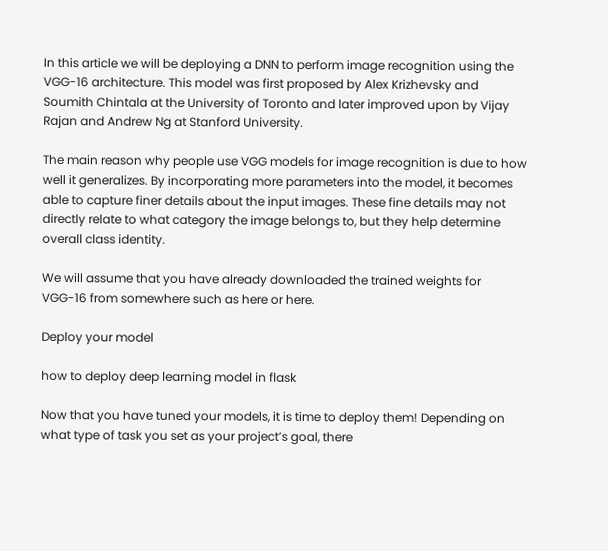In this article we will be deploying a DNN to perform image recognition using the VGG-16 architecture. This model was first proposed by Alex Krizhevsky and Soumith Chintala at the University of Toronto and later improved upon by Vijay Rajan and Andrew Ng at Stanford University.

The main reason why people use VGG models for image recognition is due to how well it generalizes. By incorporating more parameters into the model, it becomes able to capture finer details about the input images. These fine details may not directly relate to what category the image belongs to, but they help determine overall class identity.

We will assume that you have already downloaded the trained weights for VGG-16 from somewhere such as here or here.

Deploy your model

how to deploy deep learning model in flask

Now that you have tuned your models, it is time to deploy them! Depending on what type of task you set as your project’s goal, there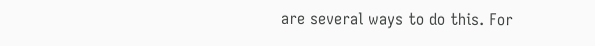are several ways to do this. For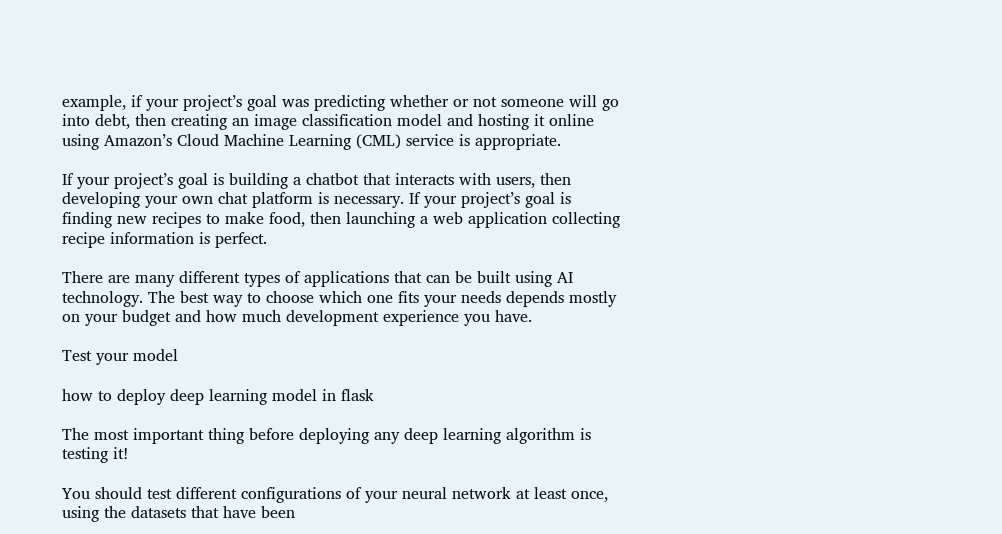example, if your project’s goal was predicting whether or not someone will go into debt, then creating an image classification model and hosting it online using Amazon’s Cloud Machine Learning (CML) service is appropriate.

If your project’s goal is building a chatbot that interacts with users, then developing your own chat platform is necessary. If your project’s goal is finding new recipes to make food, then launching a web application collecting recipe information is perfect.

There are many different types of applications that can be built using AI technology. The best way to choose which one fits your needs depends mostly on your budget and how much development experience you have.

Test your model

how to deploy deep learning model in flask

The most important thing before deploying any deep learning algorithm is testing it!

You should test different configurations of your neural network at least once, using the datasets that have been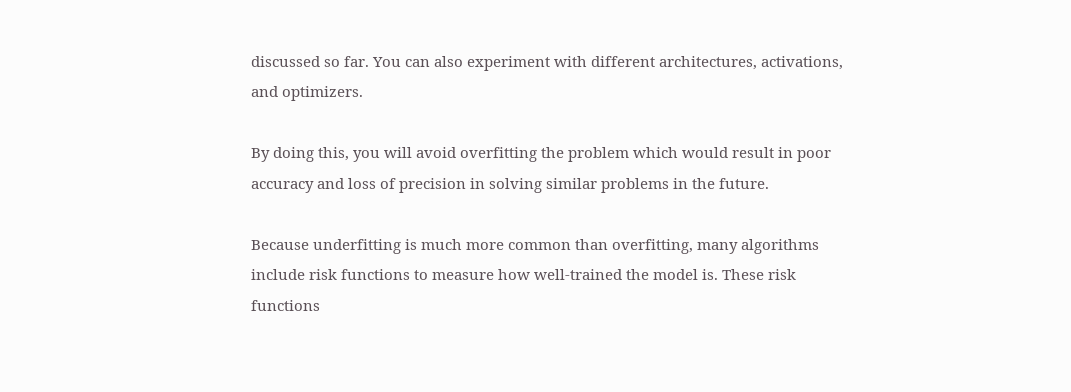discussed so far. You can also experiment with different architectures, activations, and optimizers.

By doing this, you will avoid overfitting the problem which would result in poor accuracy and loss of precision in solving similar problems in the future.

Because underfitting is much more common than overfitting, many algorithms include risk functions to measure how well-trained the model is. These risk functions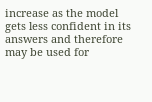increase as the model gets less confident in its answers and therefore may be used for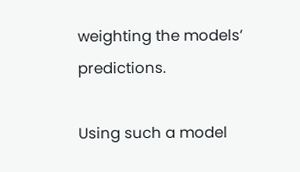weighting the models’ predictions.

Using such a model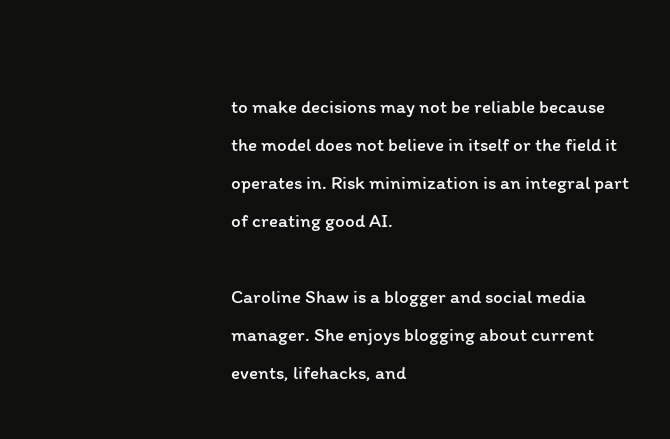to make decisions may not be reliable because the model does not believe in itself or the field it operates in. Risk minimization is an integral part of creating good AI.

Caroline Shaw is a blogger and social media manager. She enjoys blogging about current events, lifehacks, and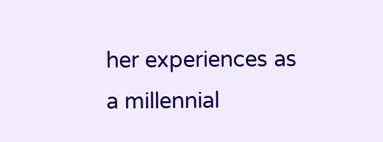her experiences as a millennial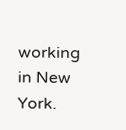working in New York.